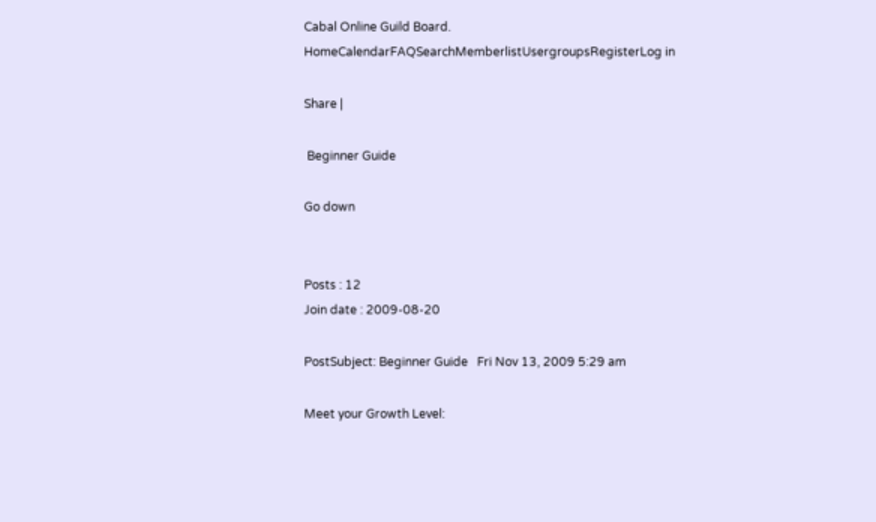Cabal Online Guild Board.
HomeCalendarFAQSearchMemberlistUsergroupsRegisterLog in

Share |

 Beginner Guide

Go down


Posts : 12
Join date : 2009-08-20

PostSubject: Beginner Guide   Fri Nov 13, 2009 5:29 am

Meet your Growth Level: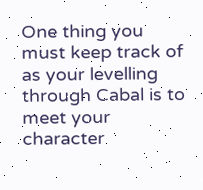One thing you must keep track of as your levelling through Cabal is to meet your character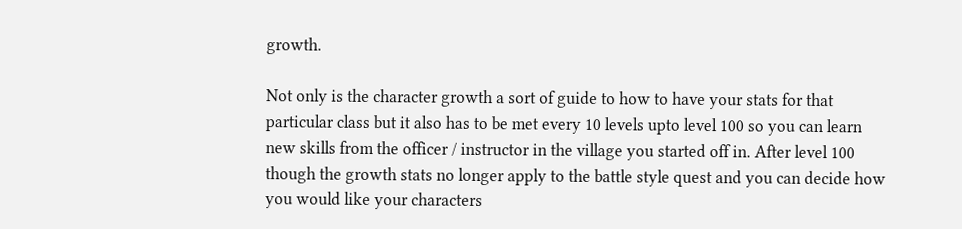growth.

Not only is the character growth a sort of guide to how to have your stats for that particular class but it also has to be met every 10 levels upto level 100 so you can learn new skills from the officer / instructor in the village you started off in. After level 100 though the growth stats no longer apply to the battle style quest and you can decide how you would like your characters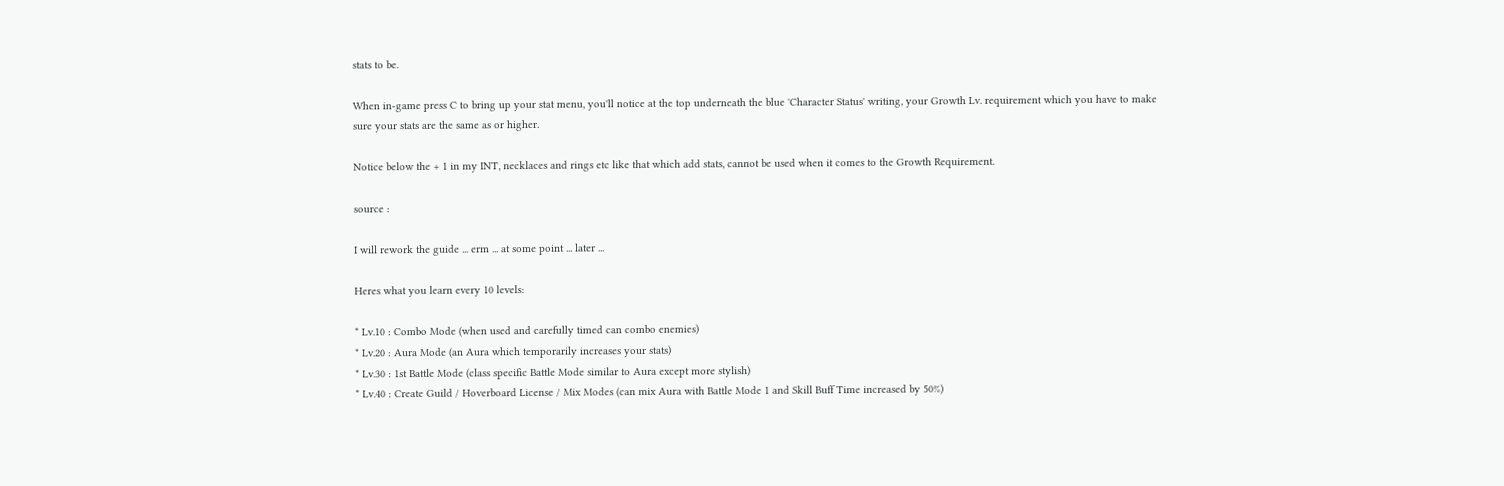stats to be.

When in-game press C to bring up your stat menu, you'll notice at the top underneath the blue 'Character Status' writing, your Growth Lv. requirement which you have to make sure your stats are the same as or higher.

Notice below the + 1 in my INT, necklaces and rings etc like that which add stats, cannot be used when it comes to the Growth Requirement.

source :

I will rework the guide ... erm ... at some point ... later ...

Heres what you learn every 10 levels:

* Lv.10 : Combo Mode (when used and carefully timed can combo enemies)
* Lv.20 : Aura Mode (an Aura which temporarily increases your stats)
* Lv.30 : 1st Battle Mode (class specific Battle Mode similar to Aura except more stylish)
* Lv.40 : Create Guild / Hoverboard License / Mix Modes (can mix Aura with Battle Mode 1 and Skill Buff Time increased by 50%)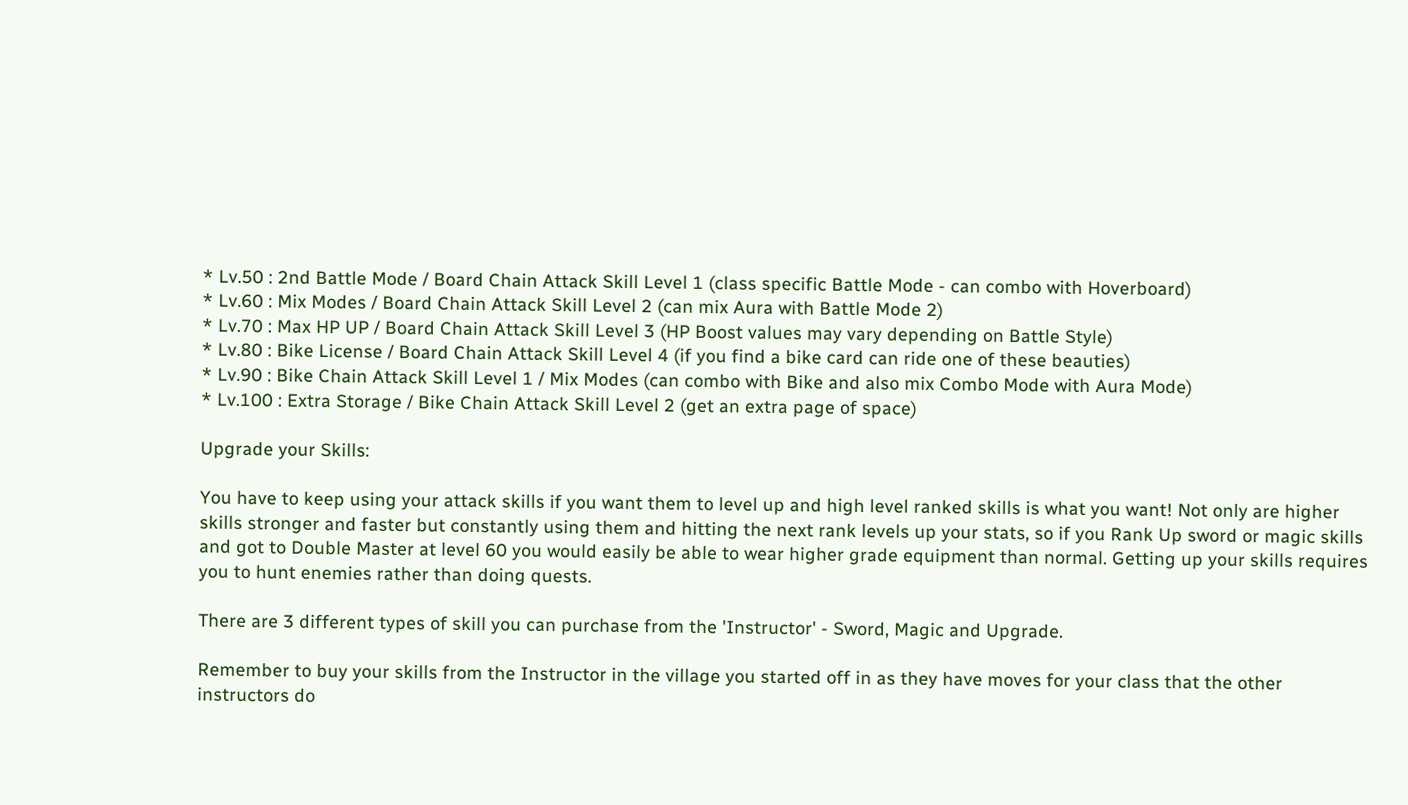* Lv.50 : 2nd Battle Mode / Board Chain Attack Skill Level 1 (class specific Battle Mode - can combo with Hoverboard)
* Lv.60 : Mix Modes / Board Chain Attack Skill Level 2 (can mix Aura with Battle Mode 2)
* Lv.70 : Max HP UP / Board Chain Attack Skill Level 3 (HP Boost values may vary depending on Battle Style)
* Lv.80 : Bike License / Board Chain Attack Skill Level 4 (if you find a bike card can ride one of these beauties)
* Lv.90 : Bike Chain Attack Skill Level 1 / Mix Modes (can combo with Bike and also mix Combo Mode with Aura Mode)
* Lv.100 : Extra Storage / Bike Chain Attack Skill Level 2 (get an extra page of space)

Upgrade your Skills:

You have to keep using your attack skills if you want them to level up and high level ranked skills is what you want! Not only are higher skills stronger and faster but constantly using them and hitting the next rank levels up your stats, so if you Rank Up sword or magic skills and got to Double Master at level 60 you would easily be able to wear higher grade equipment than normal. Getting up your skills requires you to hunt enemies rather than doing quests.

There are 3 different types of skill you can purchase from the 'Instructor' - Sword, Magic and Upgrade.

Remember to buy your skills from the Instructor in the village you started off in as they have moves for your class that the other instructors do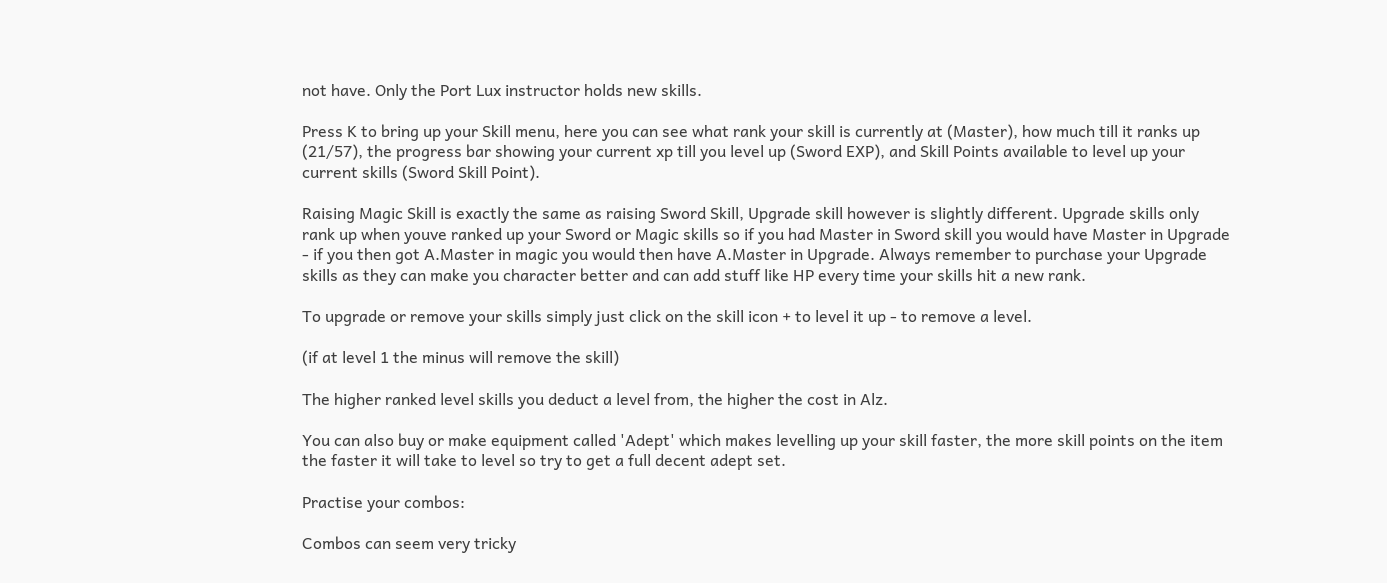not have. Only the Port Lux instructor holds new skills.

Press K to bring up your Skill menu, here you can see what rank your skill is currently at (Master), how much till it ranks up (21/57), the progress bar showing your current xp till you level up (Sword EXP), and Skill Points available to level up your current skills (Sword Skill Point).

Raising Magic Skill is exactly the same as raising Sword Skill, Upgrade skill however is slightly different. Upgrade skills only rank up when youve ranked up your Sword or Magic skills so if you had Master in Sword skill you would have Master in Upgrade - if you then got A.Master in magic you would then have A.Master in Upgrade. Always remember to purchase your Upgrade skills as they can make you character better and can add stuff like HP every time your skills hit a new rank.

To upgrade or remove your skills simply just click on the skill icon + to level it up - to remove a level.

(if at level 1 the minus will remove the skill)

The higher ranked level skills you deduct a level from, the higher the cost in Alz.

You can also buy or make equipment called 'Adept' which makes levelling up your skill faster, the more skill points on the item the faster it will take to level so try to get a full decent adept set.

Practise your combos:

Combos can seem very tricky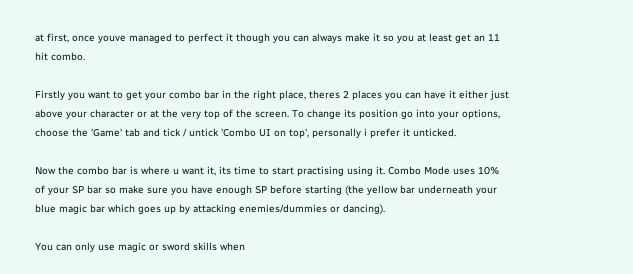at first, once youve managed to perfect it though you can always make it so you at least get an 11 hit combo.

Firstly you want to get your combo bar in the right place, theres 2 places you can have it either just above your character or at the very top of the screen. To change its position go into your options, choose the 'Game' tab and tick / untick 'Combo UI on top', personally i prefer it unticked.

Now the combo bar is where u want it, its time to start practising using it. Combo Mode uses 10% of your SP bar so make sure you have enough SP before starting (the yellow bar underneath your blue magic bar which goes up by attacking enemies/dummies or dancing).

You can only use magic or sword skills when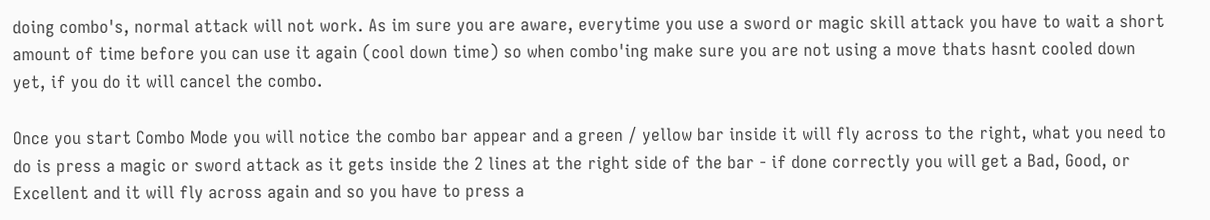doing combo's, normal attack will not work. As im sure you are aware, everytime you use a sword or magic skill attack you have to wait a short amount of time before you can use it again (cool down time) so when combo'ing make sure you are not using a move thats hasnt cooled down yet, if you do it will cancel the combo.

Once you start Combo Mode you will notice the combo bar appear and a green / yellow bar inside it will fly across to the right, what you need to do is press a magic or sword attack as it gets inside the 2 lines at the right side of the bar - if done correctly you will get a Bad, Good, or Excellent and it will fly across again and so you have to press a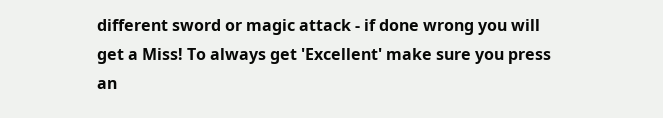different sword or magic attack - if done wrong you will get a Miss! To always get 'Excellent' make sure you press an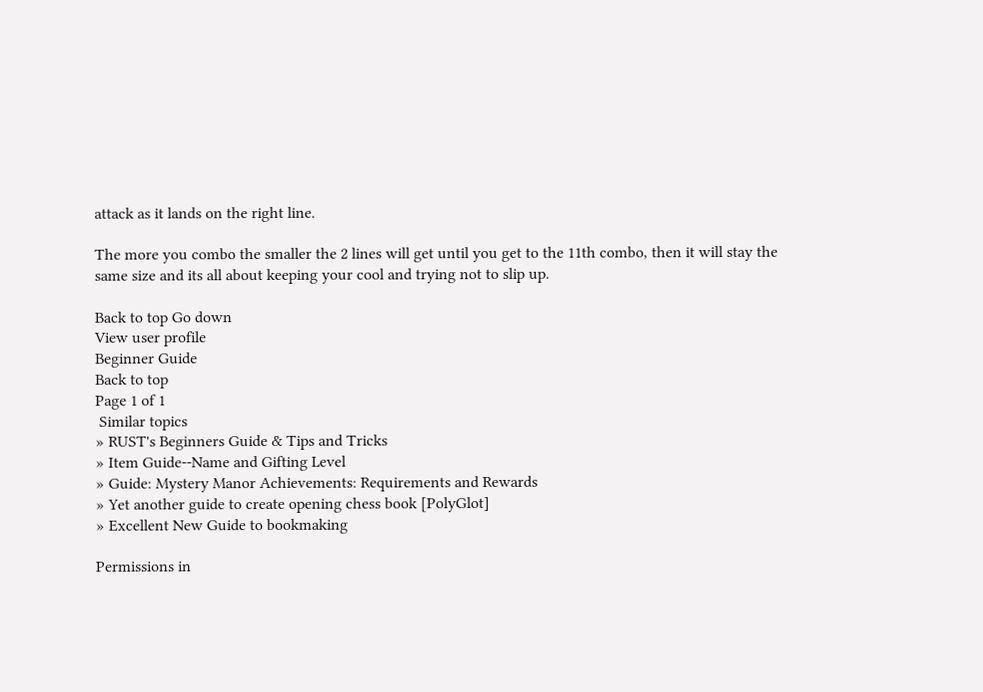attack as it lands on the right line.

The more you combo the smaller the 2 lines will get until you get to the 11th combo, then it will stay the same size and its all about keeping your cool and trying not to slip up.

Back to top Go down
View user profile
Beginner Guide
Back to top
Page 1 of 1
 Similar topics
» RUST's Beginners Guide & Tips and Tricks
» Item Guide--Name and Gifting Level
» Guide: Mystery Manor Achievements: Requirements and Rewards
» Yet another guide to create opening chess book [PolyGlot]
» Excellent New Guide to bookmaking

Permissions in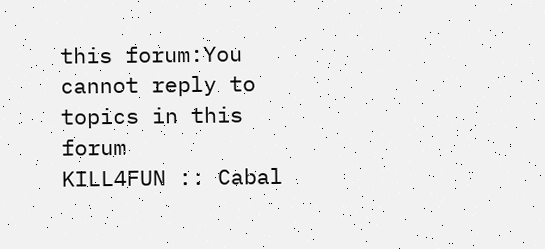this forum:You cannot reply to topics in this forum
KILL4FUN :: Cabal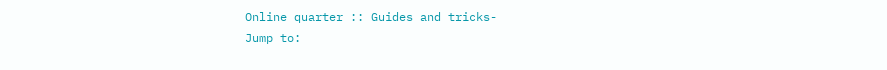Online quarter :: Guides and tricks-
Jump to: